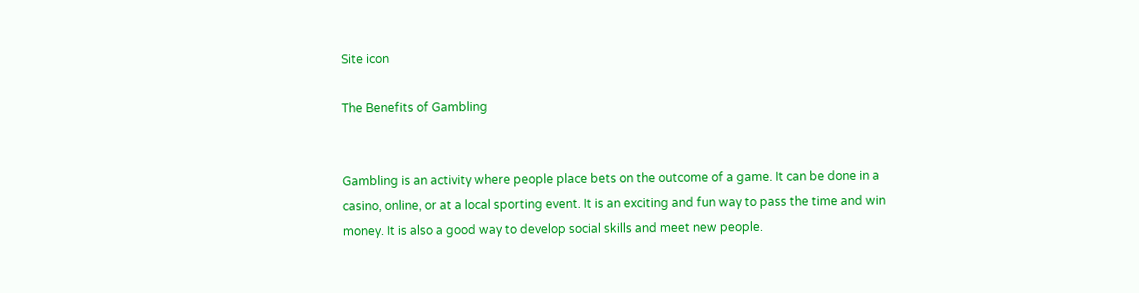Site icon

The Benefits of Gambling


Gambling is an activity where people place bets on the outcome of a game. It can be done in a casino, online, or at a local sporting event. It is an exciting and fun way to pass the time and win money. It is also a good way to develop social skills and meet new people.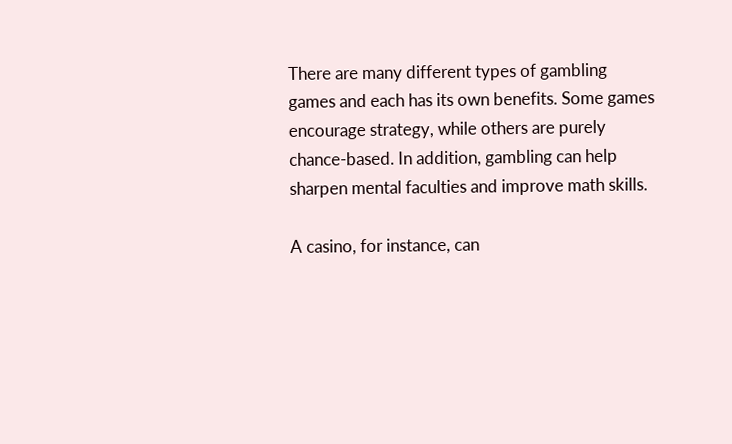There are many different types of gambling games and each has its own benefits. Some games encourage strategy, while others are purely chance-based. In addition, gambling can help sharpen mental faculties and improve math skills.

A casino, for instance, can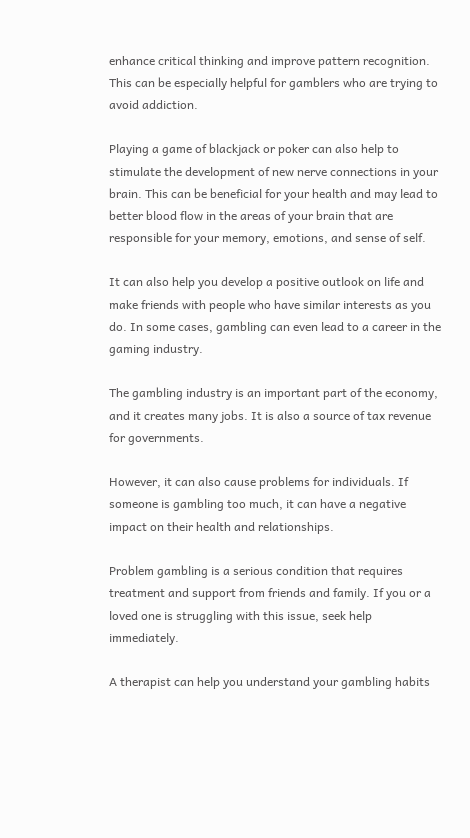enhance critical thinking and improve pattern recognition. This can be especially helpful for gamblers who are trying to avoid addiction.

Playing a game of blackjack or poker can also help to stimulate the development of new nerve connections in your brain. This can be beneficial for your health and may lead to better blood flow in the areas of your brain that are responsible for your memory, emotions, and sense of self.

It can also help you develop a positive outlook on life and make friends with people who have similar interests as you do. In some cases, gambling can even lead to a career in the gaming industry.

The gambling industry is an important part of the economy, and it creates many jobs. It is also a source of tax revenue for governments.

However, it can also cause problems for individuals. If someone is gambling too much, it can have a negative impact on their health and relationships.

Problem gambling is a serious condition that requires treatment and support from friends and family. If you or a loved one is struggling with this issue, seek help immediately.

A therapist can help you understand your gambling habits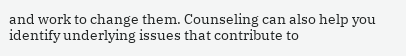and work to change them. Counseling can also help you identify underlying issues that contribute to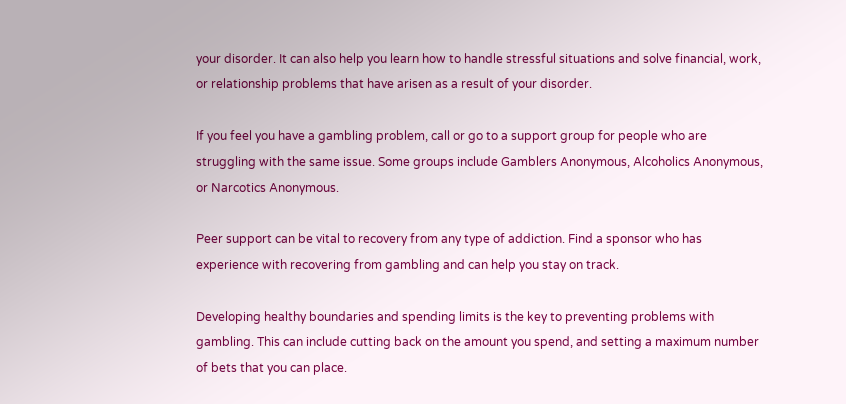your disorder. It can also help you learn how to handle stressful situations and solve financial, work, or relationship problems that have arisen as a result of your disorder.

If you feel you have a gambling problem, call or go to a support group for people who are struggling with the same issue. Some groups include Gamblers Anonymous, Alcoholics Anonymous, or Narcotics Anonymous.

Peer support can be vital to recovery from any type of addiction. Find a sponsor who has experience with recovering from gambling and can help you stay on track.

Developing healthy boundaries and spending limits is the key to preventing problems with gambling. This can include cutting back on the amount you spend, and setting a maximum number of bets that you can place.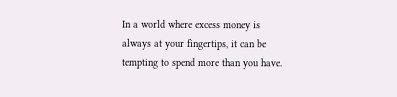In a world where excess money is always at your fingertips, it can be tempting to spend more than you have.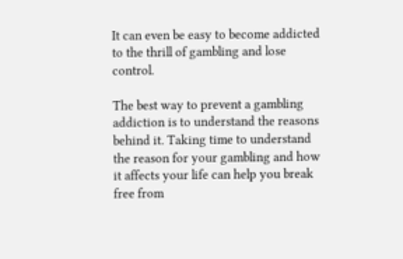It can even be easy to become addicted to the thrill of gambling and lose control.

The best way to prevent a gambling addiction is to understand the reasons behind it. Taking time to understand the reason for your gambling and how it affects your life can help you break free from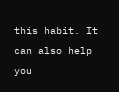this habit. It can also help you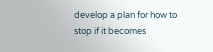develop a plan for how to stop if it becomes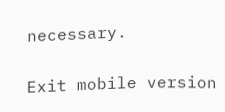necessary.

Exit mobile version